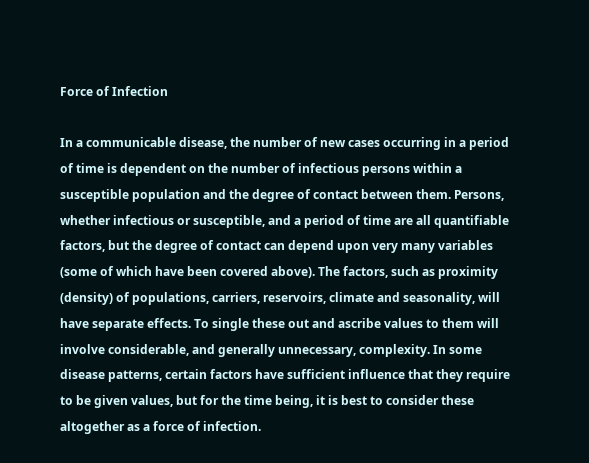Force of Infection

In a communicable disease, the number of new cases occurring in a period of time is dependent on the number of infectious persons within a susceptible population and the degree of contact between them. Persons, whether infectious or susceptible, and a period of time are all quantifiable factors, but the degree of contact can depend upon very many variables (some of which have been covered above). The factors, such as proximity (density) of populations, carriers, reservoirs, climate and seasonality, will have separate effects. To single these out and ascribe values to them will involve considerable, and generally unnecessary, complexity. In some disease patterns, certain factors have sufficient influence that they require to be given values, but for the time being, it is best to consider these altogether as a force of infection.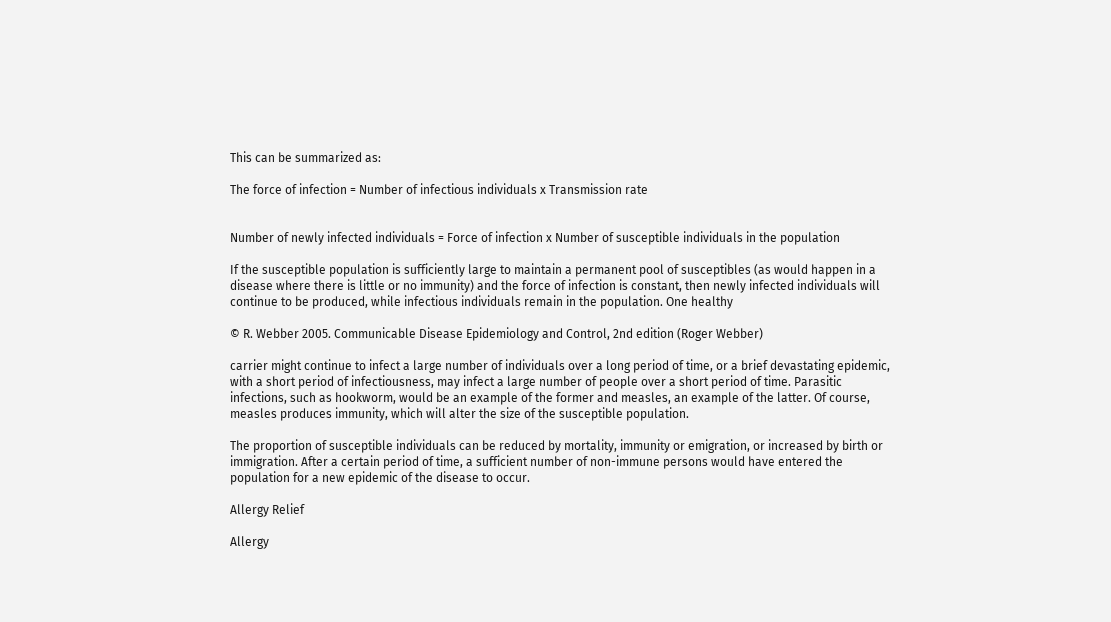This can be summarized as:

The force of infection = Number of infectious individuals x Transmission rate


Number of newly infected individuals = Force of infection x Number of susceptible individuals in the population

If the susceptible population is sufficiently large to maintain a permanent pool of susceptibles (as would happen in a disease where there is little or no immunity) and the force of infection is constant, then newly infected individuals will continue to be produced, while infectious individuals remain in the population. One healthy

© R. Webber 2005. Communicable Disease Epidemiology and Control, 2nd edition (Roger Webber)

carrier might continue to infect a large number of individuals over a long period of time, or a brief devastating epidemic, with a short period of infectiousness, may infect a large number of people over a short period of time. Parasitic infections, such as hookworm, would be an example of the former and measles, an example of the latter. Of course, measles produces immunity, which will alter the size of the susceptible population.

The proportion of susceptible individuals can be reduced by mortality, immunity or emigration, or increased by birth or immigration. After a certain period of time, a sufficient number of non-immune persons would have entered the population for a new epidemic of the disease to occur.

Allergy Relief

Allergy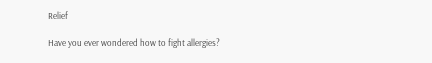Relief

Have you ever wondered how to fight allergies?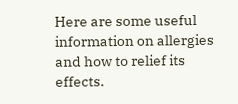Here are some useful information on allergies and how to relief its effects.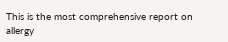This is the most comprehensive report on allergy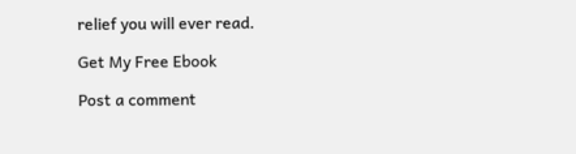relief you will ever read.

Get My Free Ebook

Post a comment